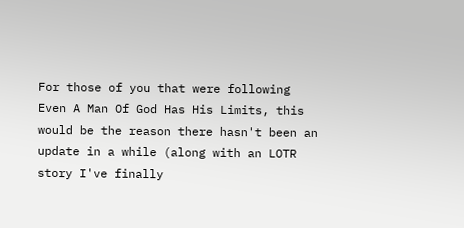For those of you that were following Even A Man Of God Has His Limits, this would be the reason there hasn't been an update in a while (along with an LOTR story I've finally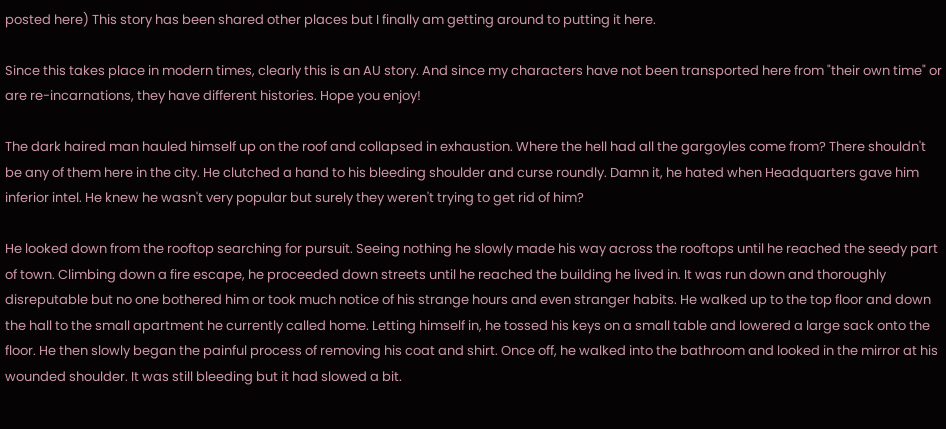posted here) This story has been shared other places but I finally am getting around to putting it here.

Since this takes place in modern times, clearly this is an AU story. And since my characters have not been transported here from "their own time" or are re-incarnations, they have different histories. Hope you enjoy!

The dark haired man hauled himself up on the roof and collapsed in exhaustion. Where the hell had all the gargoyles come from? There shouldn't be any of them here in the city. He clutched a hand to his bleeding shoulder and curse roundly. Damn it, he hated when Headquarters gave him inferior intel. He knew he wasn't very popular but surely they weren't trying to get rid of him?

He looked down from the rooftop searching for pursuit. Seeing nothing he slowly made his way across the rooftops until he reached the seedy part of town. Climbing down a fire escape, he proceeded down streets until he reached the building he lived in. It was run down and thoroughly disreputable but no one bothered him or took much notice of his strange hours and even stranger habits. He walked up to the top floor and down the hall to the small apartment he currently called home. Letting himself in, he tossed his keys on a small table and lowered a large sack onto the floor. He then slowly began the painful process of removing his coat and shirt. Once off, he walked into the bathroom and looked in the mirror at his wounded shoulder. It was still bleeding but it had slowed a bit.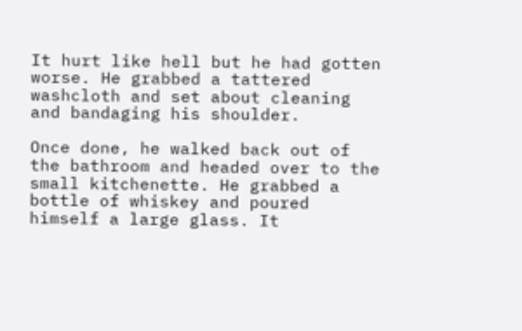It hurt like hell but he had gotten worse. He grabbed a tattered washcloth and set about cleaning and bandaging his shoulder.

Once done, he walked back out of the bathroom and headed over to the small kitchenette. He grabbed a bottle of whiskey and poured himself a large glass. It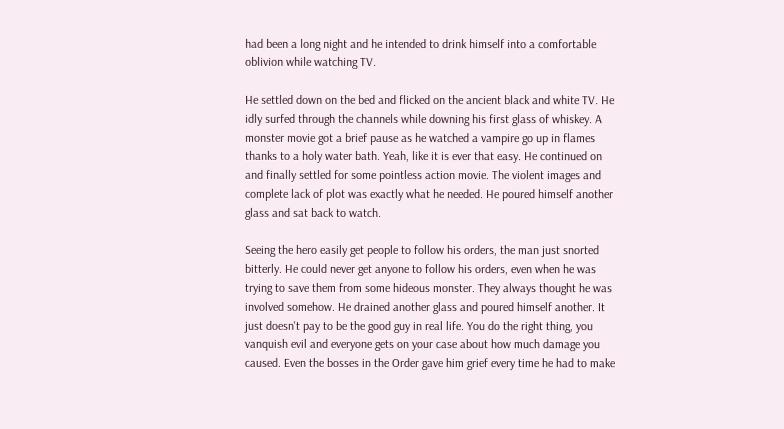had been a long night and he intended to drink himself into a comfortable oblivion while watching TV.

He settled down on the bed and flicked on the ancient black and white TV. He idly surfed through the channels while downing his first glass of whiskey. A monster movie got a brief pause as he watched a vampire go up in flames thanks to a holy water bath. Yeah, like it is ever that easy. He continued on and finally settled for some pointless action movie. The violent images and complete lack of plot was exactly what he needed. He poured himself another glass and sat back to watch.

Seeing the hero easily get people to follow his orders, the man just snorted bitterly. He could never get anyone to follow his orders, even when he was trying to save them from some hideous monster. They always thought he was involved somehow. He drained another glass and poured himself another. It just doesn't pay to be the good guy in real life. You do the right thing, you vanquish evil and everyone gets on your case about how much damage you caused. Even the bosses in the Order gave him grief every time he had to make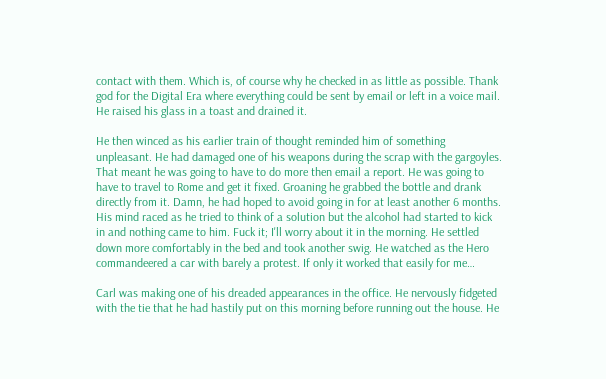contact with them. Which is, of course why he checked in as little as possible. Thank god for the Digital Era where everything could be sent by email or left in a voice mail. He raised his glass in a toast and drained it.

He then winced as his earlier train of thought reminded him of something unpleasant. He had damaged one of his weapons during the scrap with the gargoyles. That meant he was going to have to do more then email a report. He was going to have to travel to Rome and get it fixed. Groaning he grabbed the bottle and drank directly from it. Damn, he had hoped to avoid going in for at least another 6 months. His mind raced as he tried to think of a solution but the alcohol had started to kick in and nothing came to him. Fuck it; I'll worry about it in the morning. He settled down more comfortably in the bed and took another swig. He watched as the Hero commandeered a car with barely a protest. If only it worked that easily for me…

Carl was making one of his dreaded appearances in the office. He nervously fidgeted with the tie that he had hastily put on this morning before running out the house. He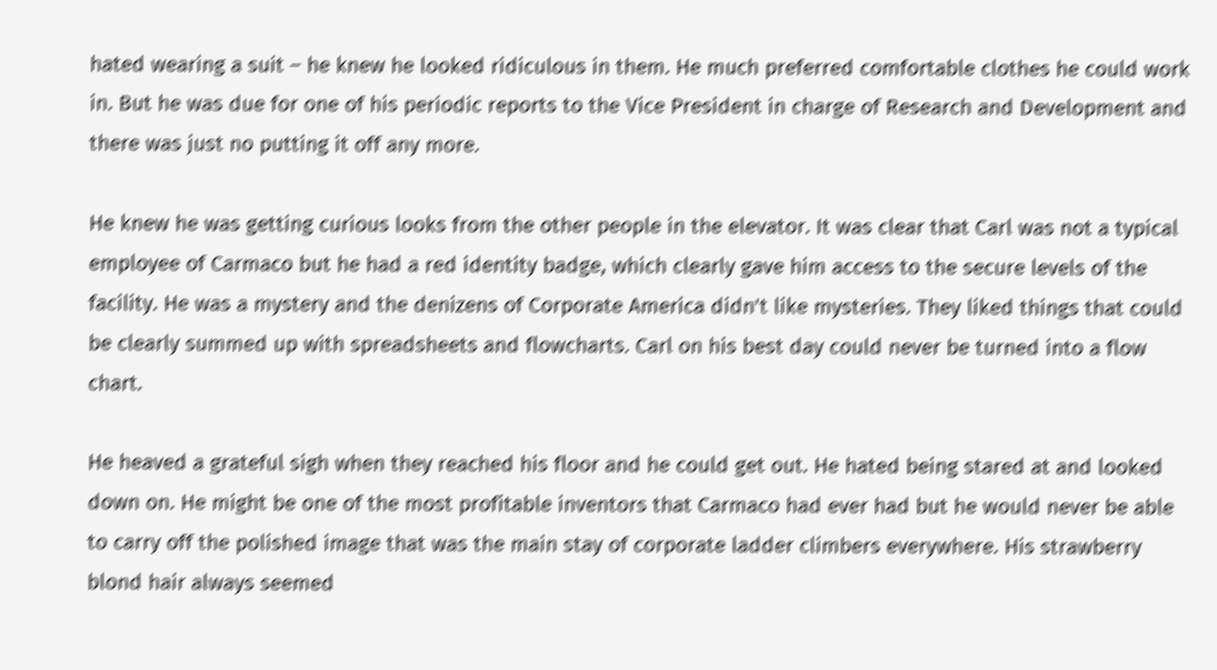hated wearing a suit – he knew he looked ridiculous in them. He much preferred comfortable clothes he could work in. But he was due for one of his periodic reports to the Vice President in charge of Research and Development and there was just no putting it off any more.

He knew he was getting curious looks from the other people in the elevator. It was clear that Carl was not a typical employee of Carmaco but he had a red identity badge, which clearly gave him access to the secure levels of the facility. He was a mystery and the denizens of Corporate America didn't like mysteries. They liked things that could be clearly summed up with spreadsheets and flowcharts. Carl on his best day could never be turned into a flow chart.

He heaved a grateful sigh when they reached his floor and he could get out. He hated being stared at and looked down on. He might be one of the most profitable inventors that Carmaco had ever had but he would never be able to carry off the polished image that was the main stay of corporate ladder climbers everywhere. His strawberry blond hair always seemed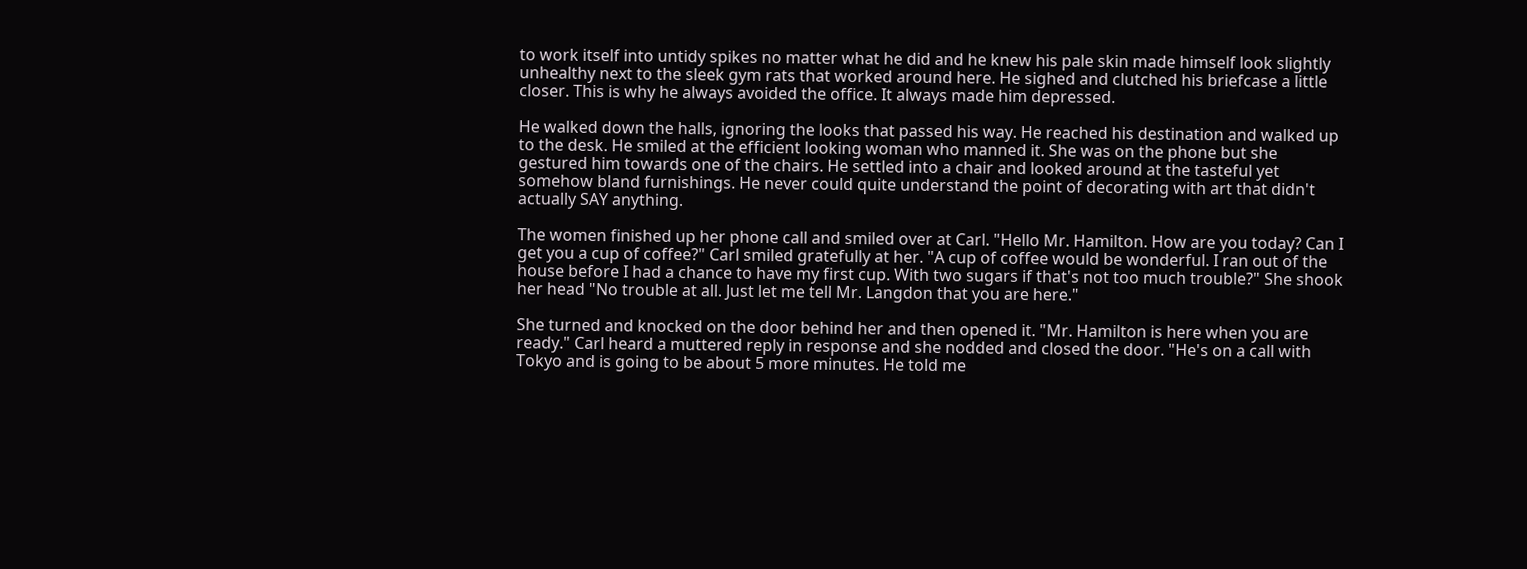to work itself into untidy spikes no matter what he did and he knew his pale skin made himself look slightly unhealthy next to the sleek gym rats that worked around here. He sighed and clutched his briefcase a little closer. This is why he always avoided the office. It always made him depressed.

He walked down the halls, ignoring the looks that passed his way. He reached his destination and walked up to the desk. He smiled at the efficient looking woman who manned it. She was on the phone but she gestured him towards one of the chairs. He settled into a chair and looked around at the tasteful yet somehow bland furnishings. He never could quite understand the point of decorating with art that didn't actually SAY anything.

The women finished up her phone call and smiled over at Carl. "Hello Mr. Hamilton. How are you today? Can I get you a cup of coffee?" Carl smiled gratefully at her. "A cup of coffee would be wonderful. I ran out of the house before I had a chance to have my first cup. With two sugars if that's not too much trouble?" She shook her head "No trouble at all. Just let me tell Mr. Langdon that you are here."

She turned and knocked on the door behind her and then opened it. "Mr. Hamilton is here when you are ready." Carl heard a muttered reply in response and she nodded and closed the door. "He's on a call with Tokyo and is going to be about 5 more minutes. He told me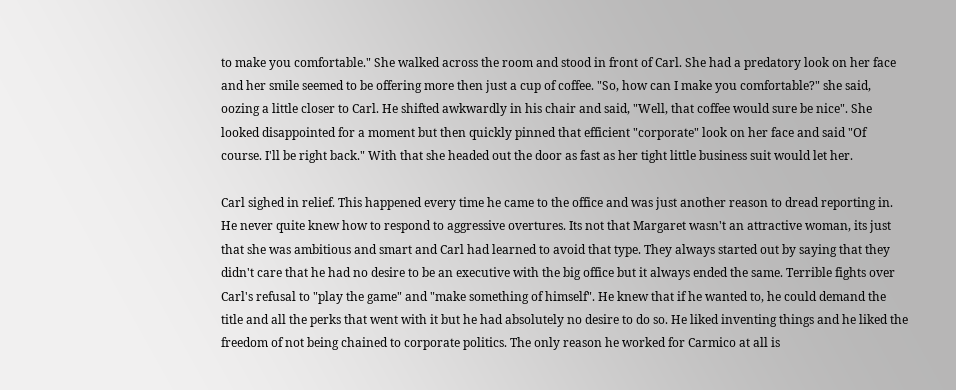to make you comfortable." She walked across the room and stood in front of Carl. She had a predatory look on her face and her smile seemed to be offering more then just a cup of coffee. "So, how can I make you comfortable?" she said, oozing a little closer to Carl. He shifted awkwardly in his chair and said, "Well, that coffee would sure be nice". She looked disappointed for a moment but then quickly pinned that efficient "corporate" look on her face and said "Of course. I'll be right back." With that she headed out the door as fast as her tight little business suit would let her.

Carl sighed in relief. This happened every time he came to the office and was just another reason to dread reporting in. He never quite knew how to respond to aggressive overtures. Its not that Margaret wasn't an attractive woman, its just that she was ambitious and smart and Carl had learned to avoid that type. They always started out by saying that they didn't care that he had no desire to be an executive with the big office but it always ended the same. Terrible fights over Carl's refusal to "play the game" and "make something of himself". He knew that if he wanted to, he could demand the title and all the perks that went with it but he had absolutely no desire to do so. He liked inventing things and he liked the freedom of not being chained to corporate politics. The only reason he worked for Carmico at all is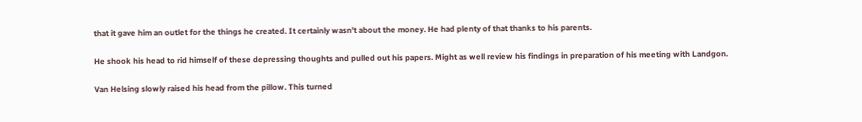that it gave him an outlet for the things he created. It certainly wasn't about the money. He had plenty of that thanks to his parents.

He shook his head to rid himself of these depressing thoughts and pulled out his papers. Might as well review his findings in preparation of his meeting with Landgon.

Van Helsing slowly raised his head from the pillow. This turned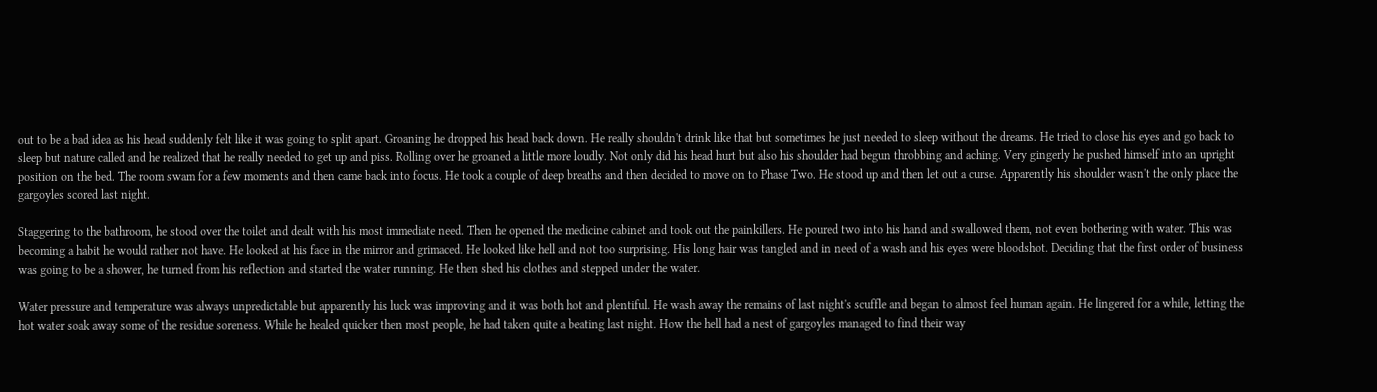out to be a bad idea as his head suddenly felt like it was going to split apart. Groaning he dropped his head back down. He really shouldn't drink like that but sometimes he just needed to sleep without the dreams. He tried to close his eyes and go back to sleep but nature called and he realized that he really needed to get up and piss. Rolling over he groaned a little more loudly. Not only did his head hurt but also his shoulder had begun throbbing and aching. Very gingerly he pushed himself into an upright position on the bed. The room swam for a few moments and then came back into focus. He took a couple of deep breaths and then decided to move on to Phase Two. He stood up and then let out a curse. Apparently his shoulder wasn't the only place the gargoyles scored last night.

Staggering to the bathroom, he stood over the toilet and dealt with his most immediate need. Then he opened the medicine cabinet and took out the painkillers. He poured two into his hand and swallowed them, not even bothering with water. This was becoming a habit he would rather not have. He looked at his face in the mirror and grimaced. He looked like hell and not too surprising. His long hair was tangled and in need of a wash and his eyes were bloodshot. Deciding that the first order of business was going to be a shower, he turned from his reflection and started the water running. He then shed his clothes and stepped under the water.

Water pressure and temperature was always unpredictable but apparently his luck was improving and it was both hot and plentiful. He wash away the remains of last night's scuffle and began to almost feel human again. He lingered for a while, letting the hot water soak away some of the residue soreness. While he healed quicker then most people, he had taken quite a beating last night. How the hell had a nest of gargoyles managed to find their way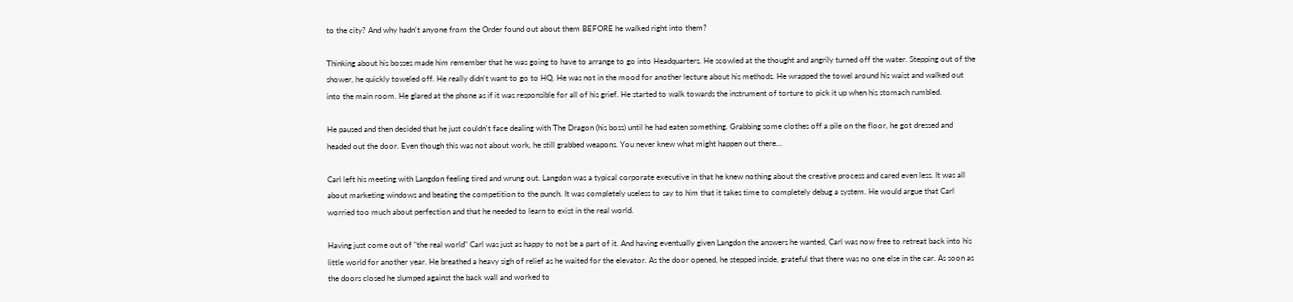to the city? And why hadn't anyone from the Order found out about them BEFORE he walked right into them?

Thinking about his bosses made him remember that he was going to have to arrange to go into Headquarters. He scowled at the thought and angrily turned off the water. Stepping out of the shower, he quickly toweled off. He really didn't want to go to HQ. He was not in the mood for another lecture about his methods. He wrapped the towel around his waist and walked out into the main room. He glared at the phone as if it was responsible for all of his grief. He started to walk towards the instrument of torture to pick it up when his stomach rumbled.

He paused and then decided that he just couldn't face dealing with The Dragon (his boss) until he had eaten something. Grabbing some clothes off a pile on the floor, he got dressed and headed out the door. Even though this was not about work, he still grabbed weapons. You never knew what might happen out there…

Carl left his meeting with Langdon feeling tired and wrung out. Langdon was a typical corporate executive in that he knew nothing about the creative process and cared even less. It was all about marketing windows and beating the competition to the punch. It was completely useless to say to him that it takes time to completely debug a system. He would argue that Carl worried too much about perfection and that he needed to learn to exist in the real world.

Having just come out of "the real world" Carl was just as happy to not be a part of it. And having eventually given Langdon the answers he wanted, Carl was now free to retreat back into his little world for another year. He breathed a heavy sigh of relief as he waited for the elevator. As the door opened, he stepped inside, grateful that there was no one else in the car. As soon as the doors closed he slumped against the back wall and worked to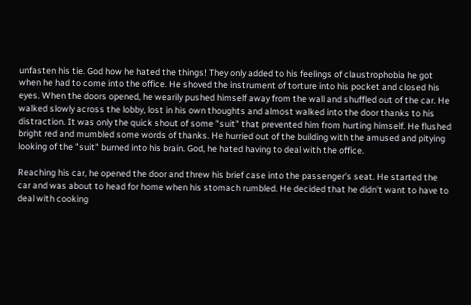unfasten his tie. God how he hated the things! They only added to his feelings of claustrophobia he got when he had to come into the office. He shoved the instrument of torture into his pocket and closed his eyes. When the doors opened, he wearily pushed himself away from the wall and shuffled out of the car. He walked slowly across the lobby, lost in his own thoughts and almost walked into the door thanks to his distraction. It was only the quick shout of some "suit" that prevented him from hurting himself. He flushed bright red and mumbled some words of thanks. He hurried out of the building with the amused and pitying looking of the "suit" burned into his brain. God, he hated having to deal with the office.

Reaching his car, he opened the door and threw his brief case into the passenger's seat. He started the car and was about to head for home when his stomach rumbled. He decided that he didn't want to have to deal with cooking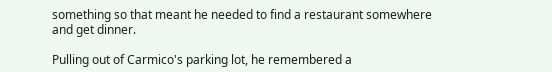something so that meant he needed to find a restaurant somewhere and get dinner.

Pulling out of Carmico's parking lot, he remembered a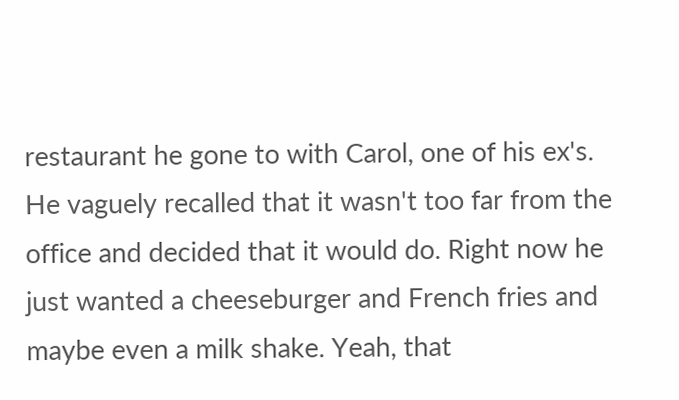restaurant he gone to with Carol, one of his ex's. He vaguely recalled that it wasn't too far from the office and decided that it would do. Right now he just wanted a cheeseburger and French fries and maybe even a milk shake. Yeah, that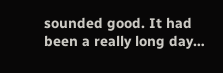sounded good. It had been a really long day…